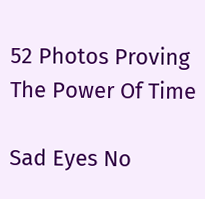52 Photos Proving The Power Of Time

Sad Eyes No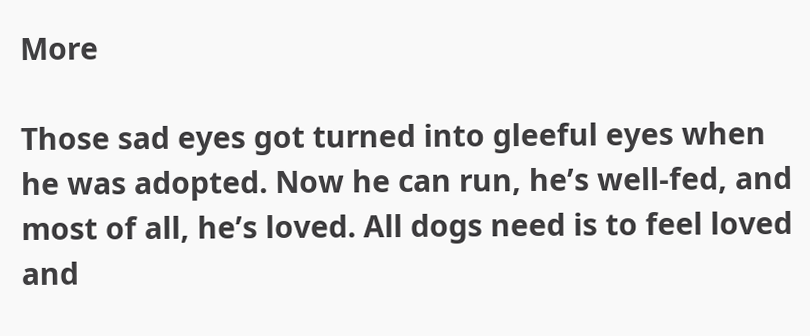More

Those sad eyes got turned into gleeful eyes when he was adopted. Now he can run, he’s well-fed, and most of all, he’s loved. All dogs need is to feel loved and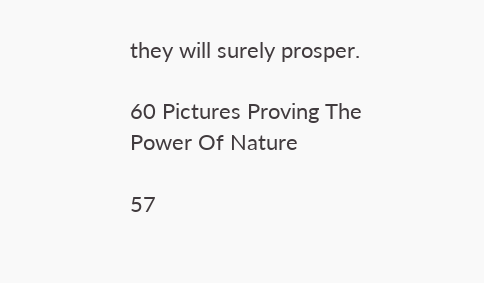they will surely prosper.

60 Pictures Proving The Power Of Nature

57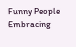Funny People Embracing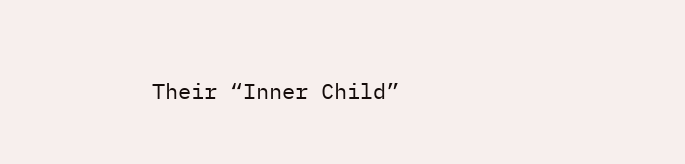Their “Inner Child”